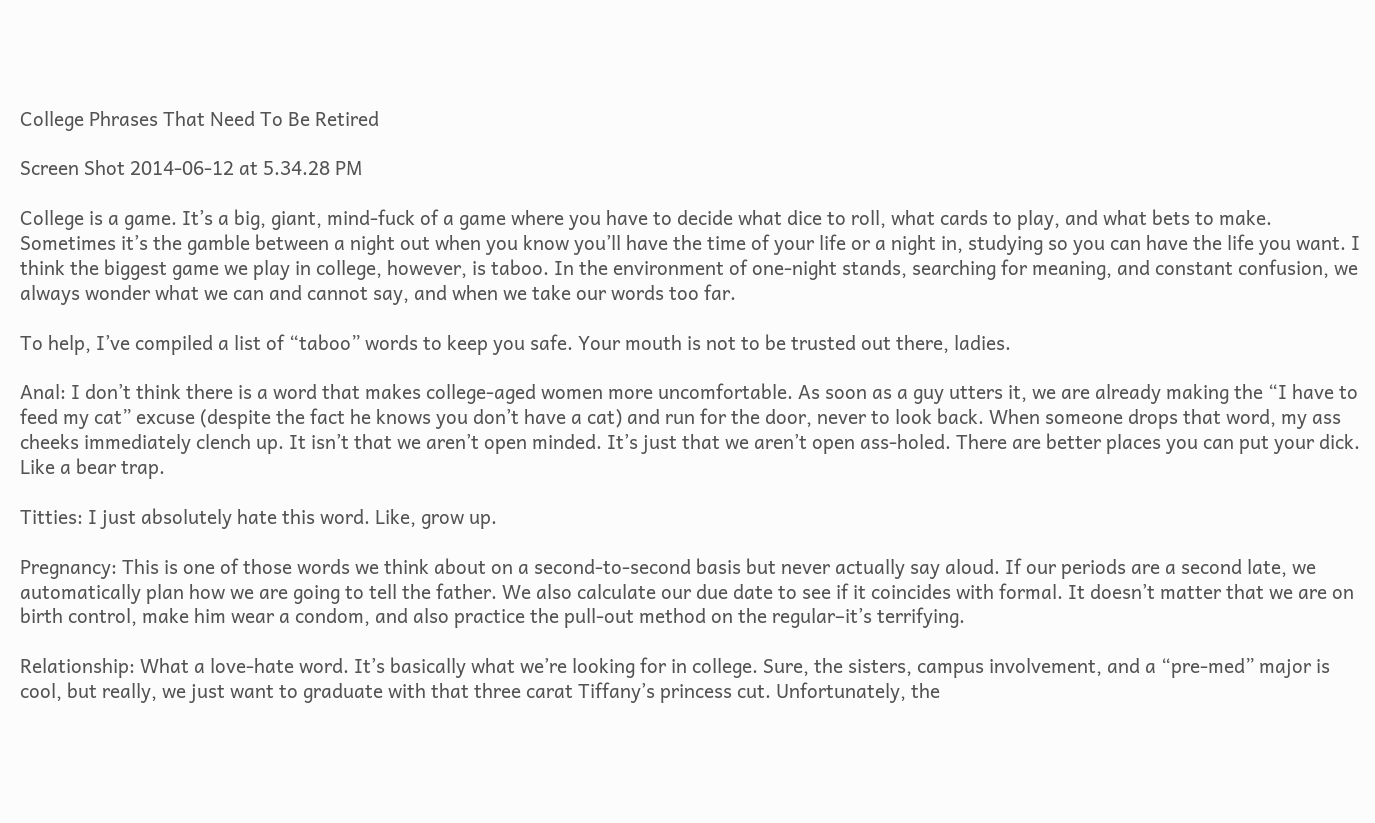College Phrases That Need To Be Retired

Screen Shot 2014-06-12 at 5.34.28 PM

College is a game. It’s a big, giant, mind-fuck of a game where you have to decide what dice to roll, what cards to play, and what bets to make. Sometimes it’s the gamble between a night out when you know you’ll have the time of your life or a night in, studying so you can have the life you want. I think the biggest game we play in college, however, is taboo. In the environment of one-night stands, searching for meaning, and constant confusion, we always wonder what we can and cannot say, and when we take our words too far.

To help, I’ve compiled a list of “taboo” words to keep you safe. Your mouth is not to be trusted out there, ladies.

Anal: I don’t think there is a word that makes college-aged women more uncomfortable. As soon as a guy utters it, we are already making the “I have to feed my cat” excuse (despite the fact he knows you don’t have a cat) and run for the door, never to look back. When someone drops that word, my ass cheeks immediately clench up. It isn’t that we aren’t open minded. It’s just that we aren’t open ass-holed. There are better places you can put your dick. Like a bear trap.

Titties: I just absolutely hate this word. Like, grow up.

Pregnancy: This is one of those words we think about on a second-to-second basis but never actually say aloud. If our periods are a second late, we automatically plan how we are going to tell the father. We also calculate our due date to see if it coincides with formal. It doesn’t matter that we are on birth control, make him wear a condom, and also practice the pull-out method on the regular–it’s terrifying.

Relationship: What a love-hate word. It’s basically what we’re looking for in college. Sure, the sisters, campus involvement, and a “pre-med” major is cool, but really, we just want to graduate with that three carat Tiffany’s princess cut. Unfortunately, the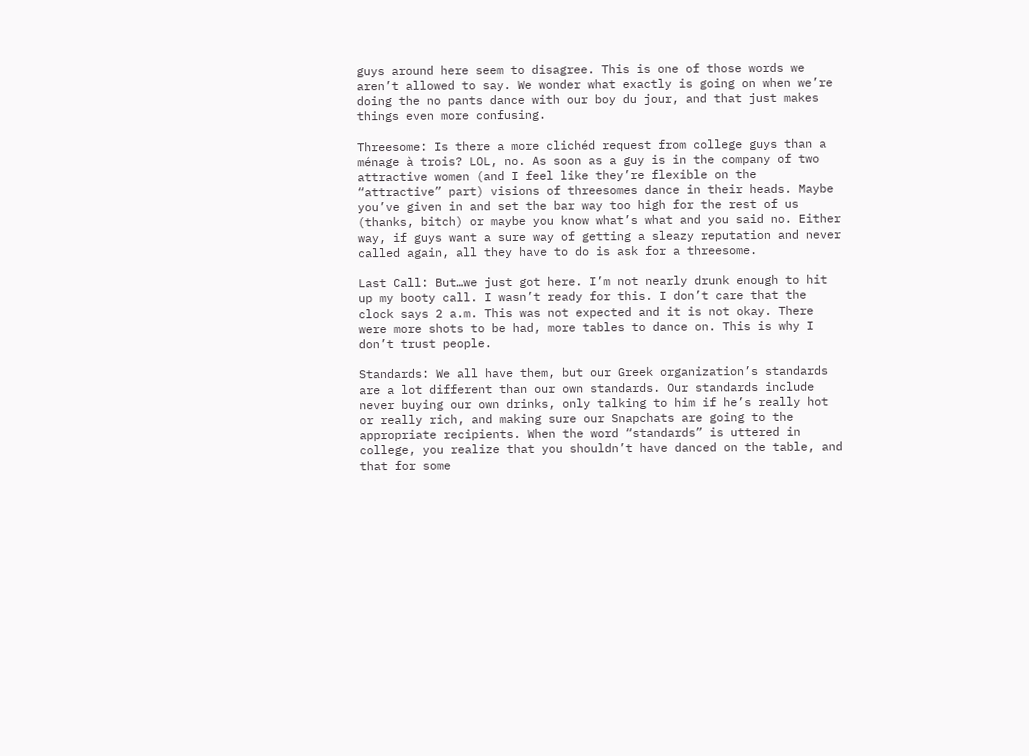guys around here seem to disagree. This is one of those words we aren’t allowed to say. We wonder what exactly is going on when we’re doing the no pants dance with our boy du jour, and that just makes things even more confusing.

Threesome: Is there a more clichéd request from college guys than a ménage à trois? LOL, no. As soon as a guy is in the company of two attractive women (and I feel like they’re flexible on the “attractive” part) visions of threesomes dance in their heads. Maybe you’ve given in and set the bar way too high for the rest of us (thanks, bitch) or maybe you know what’s what and you said no. Either way, if guys want a sure way of getting a sleazy reputation and never called again, all they have to do is ask for a threesome.

Last Call: But…we just got here. I’m not nearly drunk enough to hit up my booty call. I wasn’t ready for this. I don’t care that the clock says 2 a.m. This was not expected and it is not okay. There were more shots to be had, more tables to dance on. This is why I don’t trust people.

Standards: We all have them, but our Greek organization’s standards are a lot different than our own standards. Our standards include never buying our own drinks, only talking to him if he’s really hot or really rich, and making sure our Snapchats are going to the appropriate recipients. When the word “standards” is uttered in college, you realize that you shouldn’t have danced on the table, and that for some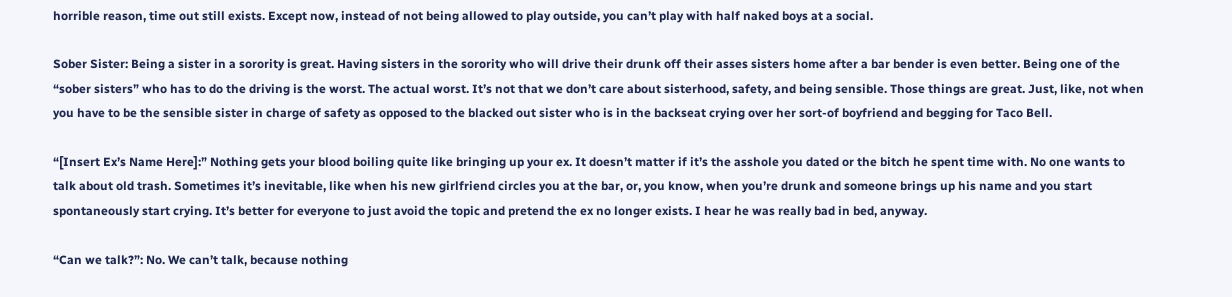horrible reason, time out still exists. Except now, instead of not being allowed to play outside, you can’t play with half naked boys at a social.

Sober Sister: Being a sister in a sorority is great. Having sisters in the sorority who will drive their drunk off their asses sisters home after a bar bender is even better. Being one of the “sober sisters” who has to do the driving is the worst. The actual worst. It’s not that we don’t care about sisterhood, safety, and being sensible. Those things are great. Just, like, not when you have to be the sensible sister in charge of safety as opposed to the blacked out sister who is in the backseat crying over her sort-of boyfriend and begging for Taco Bell.

“[Insert Ex’s Name Here]:” Nothing gets your blood boiling quite like bringing up your ex. It doesn’t matter if it’s the asshole you dated or the bitch he spent time with. No one wants to talk about old trash. Sometimes it’s inevitable, like when his new girlfriend circles you at the bar, or, you know, when you’re drunk and someone brings up his name and you start spontaneously start crying. It’s better for everyone to just avoid the topic and pretend the ex no longer exists. I hear he was really bad in bed, anyway.

“Can we talk?”: No. We can’t talk, because nothing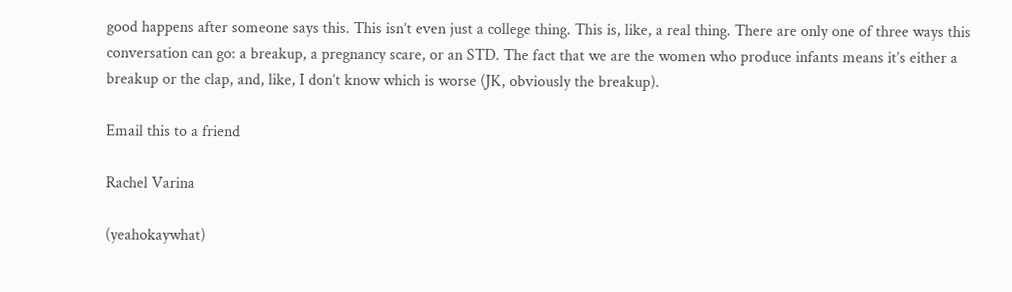good happens after someone says this. This isn’t even just a college thing. This is, like, a real thing. There are only one of three ways this conversation can go: a breakup, a pregnancy scare, or an STD. The fact that we are the women who produce infants means it’s either a breakup or the clap, and, like, I don’t know which is worse (JK, obviously the breakup).

Email this to a friend

Rachel Varina

(yeahokaywhat)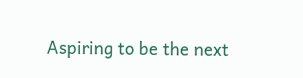Aspiring to be the next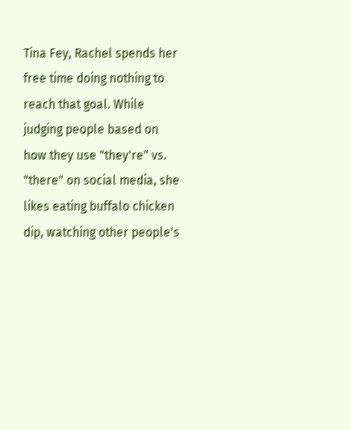Tina Fey, Rachel spends her free time doing nothing to reach that goal. While judging people based on how they use "they're" vs. "there" on social media, she likes eating buffalo chicken dip, watching other people's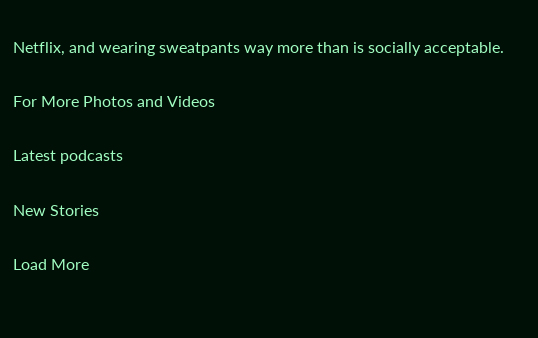Netflix, and wearing sweatpants way more than is socially acceptable.

For More Photos and Videos

Latest podcasts

New Stories

Load More